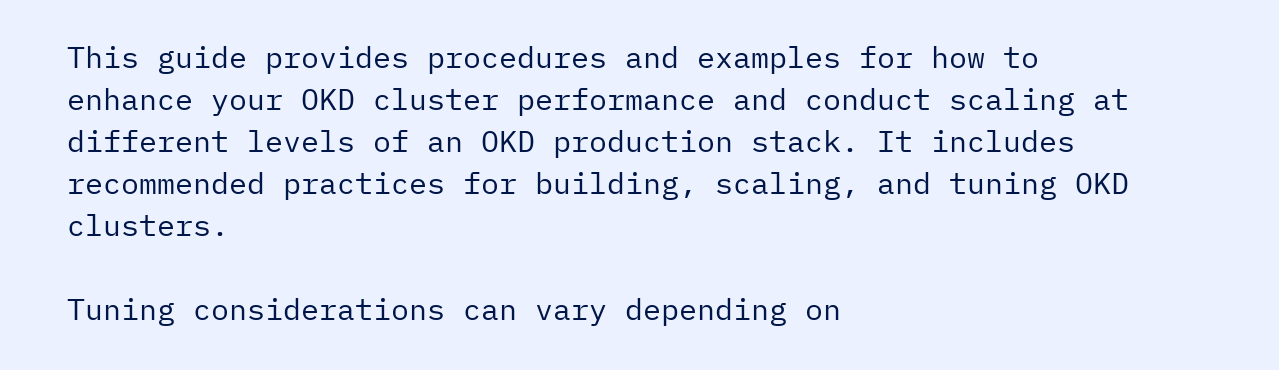This guide provides procedures and examples for how to enhance your OKD cluster performance and conduct scaling at different levels of an OKD production stack. It includes recommended practices for building, scaling, and tuning OKD clusters.

Tuning considerations can vary depending on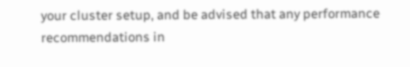your cluster setup, and be advised that any performance recommendations in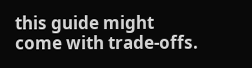this guide might come with trade-offs.